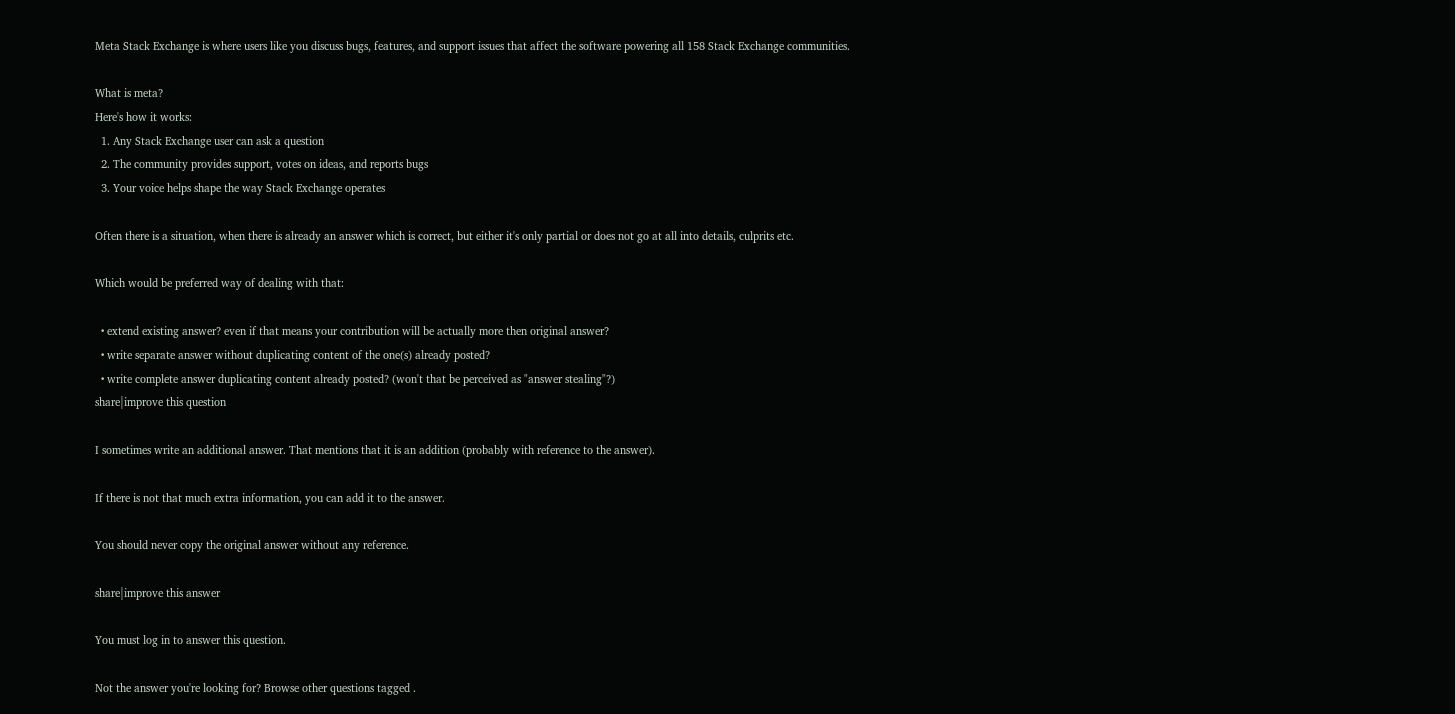Meta Stack Exchange is where users like you discuss bugs, features, and support issues that affect the software powering all 158 Stack Exchange communities.

What is meta?
Here's how it works:
  1. Any Stack Exchange user can ask a question
  2. The community provides support, votes on ideas, and reports bugs
  3. Your voice helps shape the way Stack Exchange operates

Often there is a situation, when there is already an answer which is correct, but either it's only partial or does not go at all into details, culprits etc.

Which would be preferred way of dealing with that:

  • extend existing answer? even if that means your contribution will be actually more then original answer?
  • write separate answer without duplicating content of the one(s) already posted?
  • write complete answer duplicating content already posted? (won't that be perceived as "answer stealing"?)
share|improve this question

I sometimes write an additional answer. That mentions that it is an addition (probably with reference to the answer).

If there is not that much extra information, you can add it to the answer.

You should never copy the original answer without any reference.

share|improve this answer

You must log in to answer this question.

Not the answer you're looking for? Browse other questions tagged .